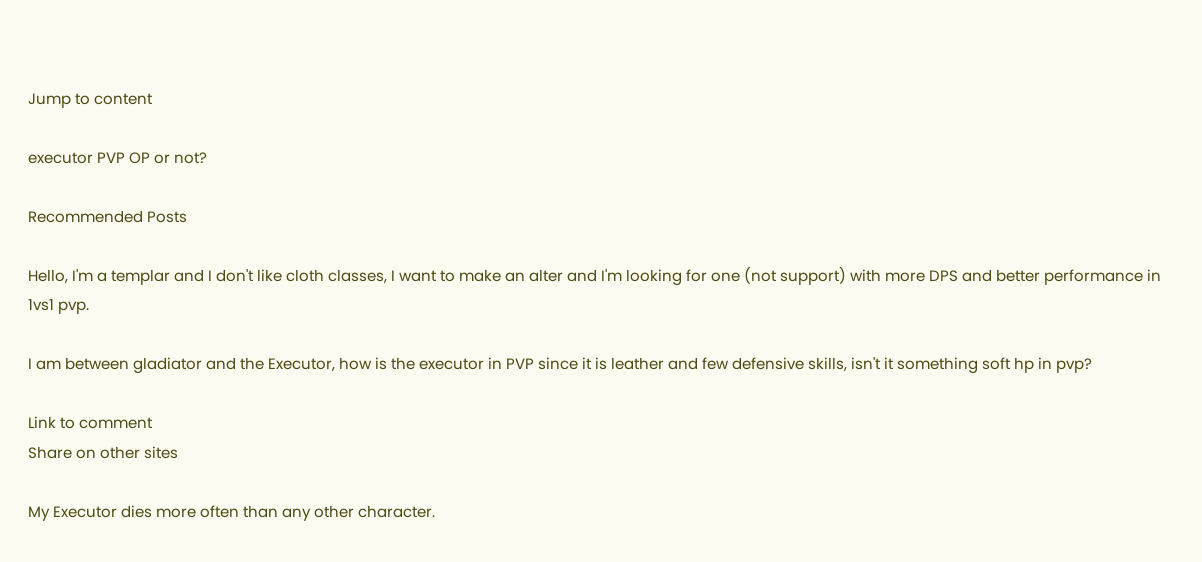Jump to content

executor PVP OP or not?

Recommended Posts

Hello, I'm a templar and I don't like cloth classes, I want to make an alter and I'm looking for one (not support) with more DPS and better performance in 1vs1 pvp.

I am between gladiator and the Executor, how is the executor in PVP since it is leather and few defensive skills, isn't it something soft hp in pvp?

Link to comment
Share on other sites

My Executor dies more often than any other character.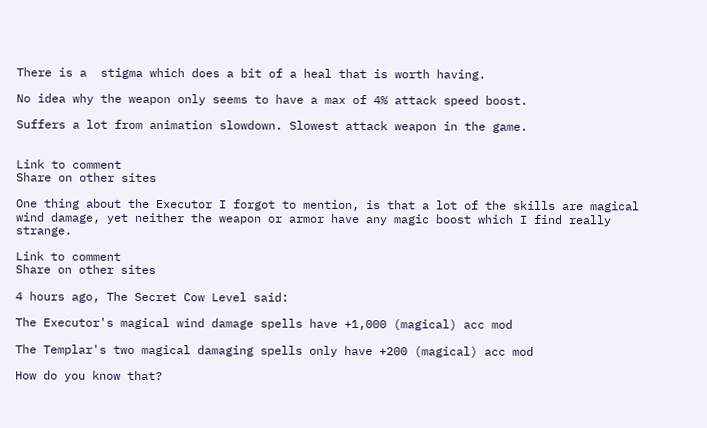There is a  stigma which does a bit of a heal that is worth having.

No idea why the weapon only seems to have a max of 4% attack speed boost.

Suffers a lot from animation slowdown. Slowest attack weapon in the game.


Link to comment
Share on other sites

One thing about the Executor I forgot to mention, is that a lot of the skills are magical wind damage, yet neither the weapon or armor have any magic boost which I find really strange.

Link to comment
Share on other sites

4 hours ago, The Secret Cow Level said:

The Executor's magical wind damage spells have +1,000 (magical) acc mod

The Templar's two magical damaging spells only have +200 (magical) acc mod

How do you know that?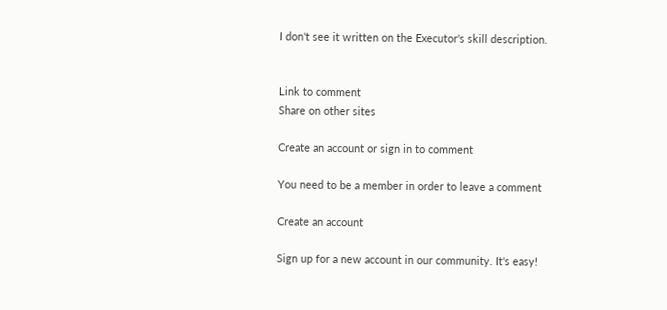I don't see it written on the Executor's skill description.


Link to comment
Share on other sites

Create an account or sign in to comment

You need to be a member in order to leave a comment

Create an account

Sign up for a new account in our community. It's easy!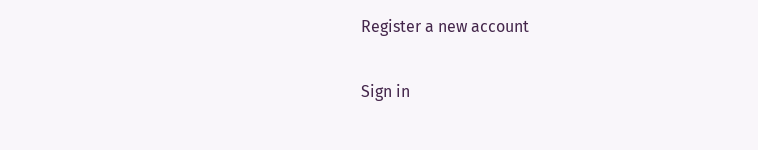Register a new account

Sign in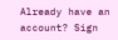Already have an account? Sign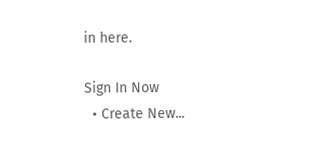in here.

Sign In Now
  • Create New...